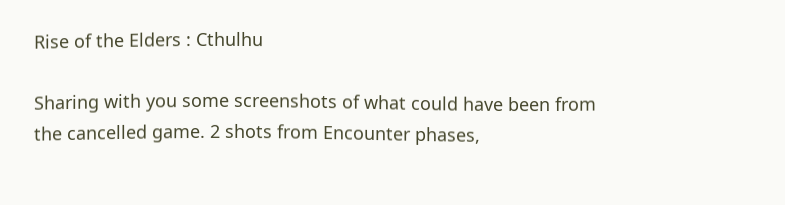Rise of the Elders : Cthulhu

Sharing with you some screenshots of what could have been from the cancelled game. 2 shots from Encounter phases,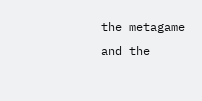the metagame and the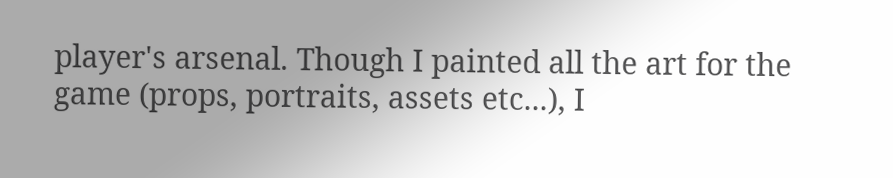player's arsenal. Though I painted all the art for the game (props, portraits, assets etc...), I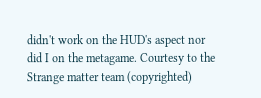didn't work on the HUD's aspect nor did I on the metagame. Courtesy to the Strange matter team (copyrighted)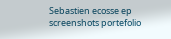Sebastien ecosse ep screenshots portefolio